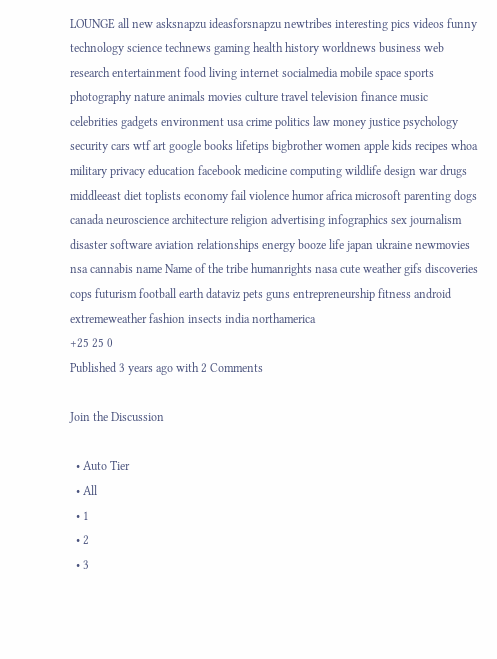LOUNGE all new asksnapzu ideasforsnapzu newtribes interesting pics videos funny technology science technews gaming health history worldnews business web research entertainment food living internet socialmedia mobile space sports photography nature animals movies culture travel television finance music celebrities gadgets environment usa crime politics law money justice psychology security cars wtf art google books lifetips bigbrother women apple kids recipes whoa military privacy education facebook medicine computing wildlife design war drugs middleeast diet toplists economy fail violence humor africa microsoft parenting dogs canada neuroscience architecture religion advertising infographics sex journalism disaster software aviation relationships energy booze life japan ukraine newmovies nsa cannabis name Name of the tribe humanrights nasa cute weather gifs discoveries cops futurism football earth dataviz pets guns entrepreneurship fitness android extremeweather fashion insects india northamerica
+25 25 0
Published 3 years ago with 2 Comments

Join the Discussion

  • Auto Tier
  • All
  • 1
  • 2
  • 3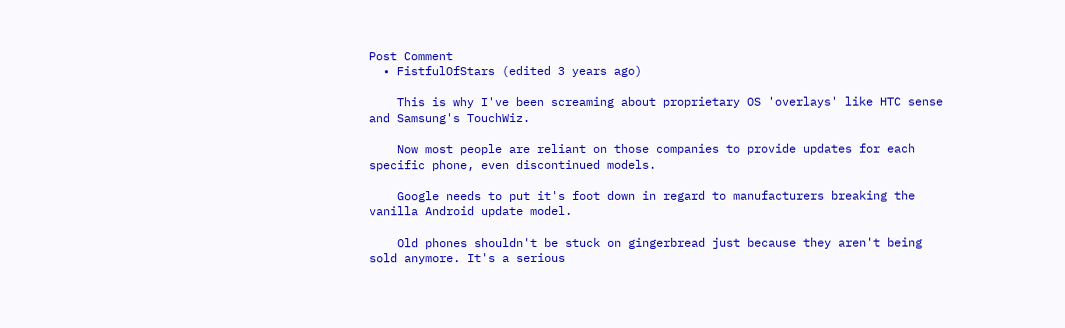Post Comment
  • FistfulOfStars (edited 3 years ago)

    This is why I've been screaming about proprietary OS 'overlays' like HTC sense and Samsung's TouchWiz.

    Now most people are reliant on those companies to provide updates for each specific phone, even discontinued models.

    Google needs to put it's foot down in regard to manufacturers breaking the vanilla Android update model.

    Old phones shouldn't be stuck on gingerbread just because they aren't being sold anymore. It's a serious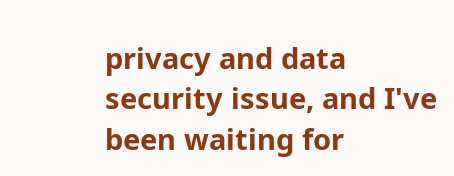privacy and data security issue, and I've been waiting for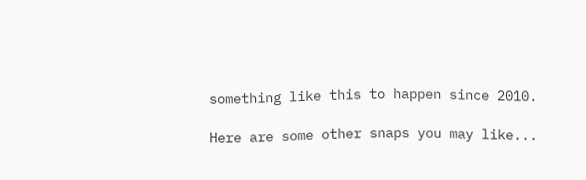something like this to happen since 2010.

Here are some other snaps you may like...